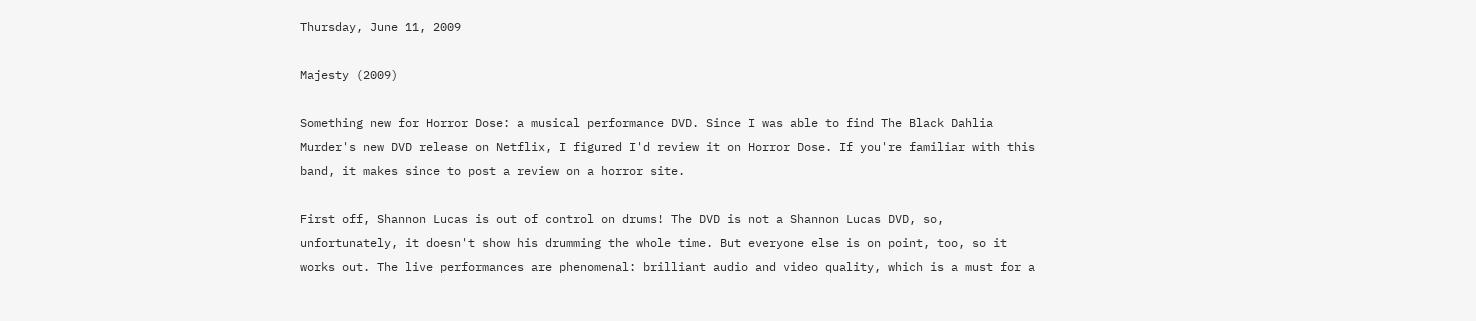Thursday, June 11, 2009

Majesty (2009)

Something new for Horror Dose: a musical performance DVD. Since I was able to find The Black Dahlia Murder's new DVD release on Netflix, I figured I'd review it on Horror Dose. If you're familiar with this band, it makes since to post a review on a horror site.

First off, Shannon Lucas is out of control on drums! The DVD is not a Shannon Lucas DVD, so, unfortunately, it doesn't show his drumming the whole time. But everyone else is on point, too, so it works out. The live performances are phenomenal: brilliant audio and video quality, which is a must for a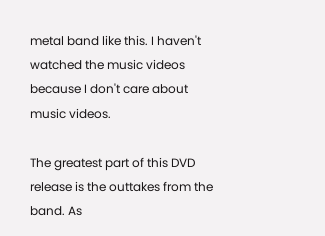metal band like this. I haven't watched the music videos because I don't care about music videos.

The greatest part of this DVD release is the outtakes from the band. As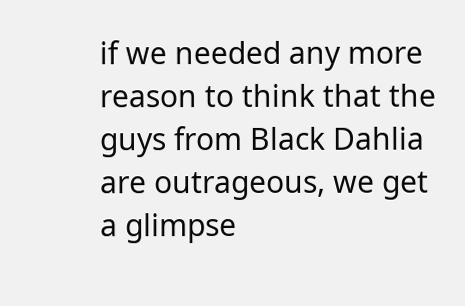if we needed any more reason to think that the guys from Black Dahlia are outrageous, we get a glimpse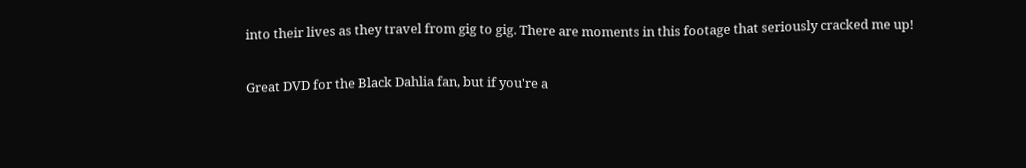into their lives as they travel from gig to gig. There are moments in this footage that seriously cracked me up!

Great DVD for the Black Dahlia fan, but if you're a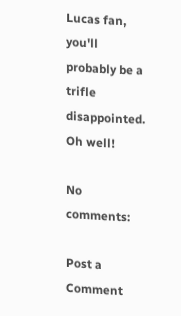Lucas fan, you'll probably be a trifle disappointed. Oh well!

No comments:

Post a Comment